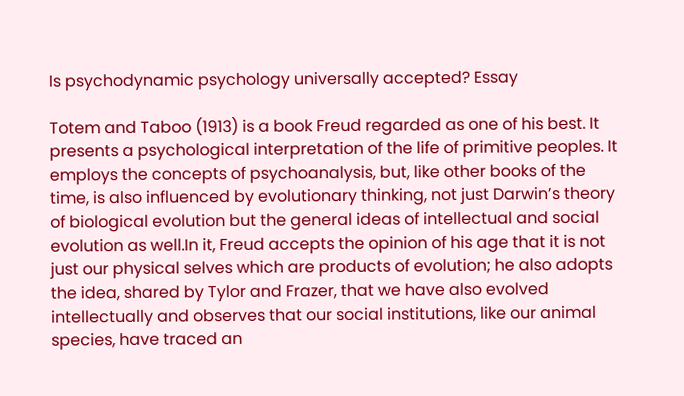Is psychodynamic psychology universally accepted? Essay

Totem and Taboo (1913) is a book Freud regarded as one of his best. It presents a psychological interpretation of the life of primitive peoples. It employs the concepts of psychoanalysis, but, like other books of the time, is also influenced by evolutionary thinking, not just Darwin’s theory of biological evolution but the general ideas of intellectual and social evolution as well.In it, Freud accepts the opinion of his age that it is not just our physical selves which are products of evolution; he also adopts the idea, shared by Tylor and Frazer, that we have also evolved intellectually and observes that our social institutions, like our animal species, have traced an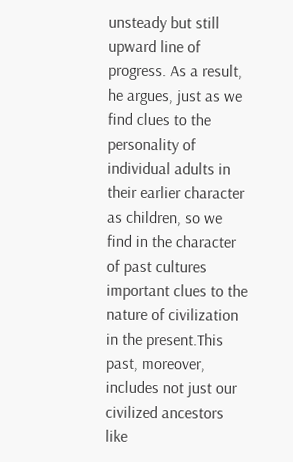unsteady but still upward line of progress. As a result, he argues, just as we find clues to the personality of individual adults in their earlier character as children, so we find in the character of past cultures important clues to the nature of civilization in the present.This past, moreover, includes not just our civilized ancestors like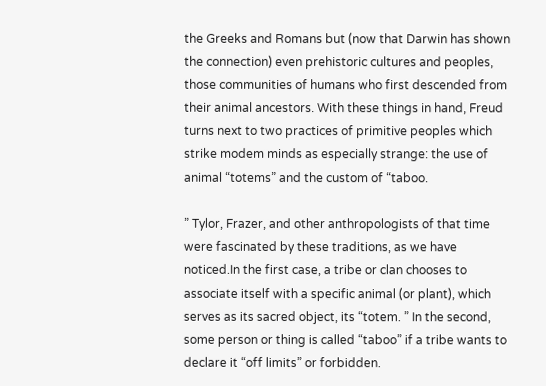the Greeks and Romans but (now that Darwin has shown the connection) even prehistoric cultures and peoples, those communities of humans who first descended from their animal ancestors. With these things in hand, Freud turns next to two practices of primitive peoples which strike modem minds as especially strange: the use of animal “totems” and the custom of “taboo.

” Tylor, Frazer, and other anthropologists of that time were fascinated by these traditions, as we have noticed.In the first case, a tribe or clan chooses to associate itself with a specific animal (or plant), which serves as its sacred object, its “totem. ” In the second, some person or thing is called “taboo” if a tribe wants to declare it “off limits” or forbidden.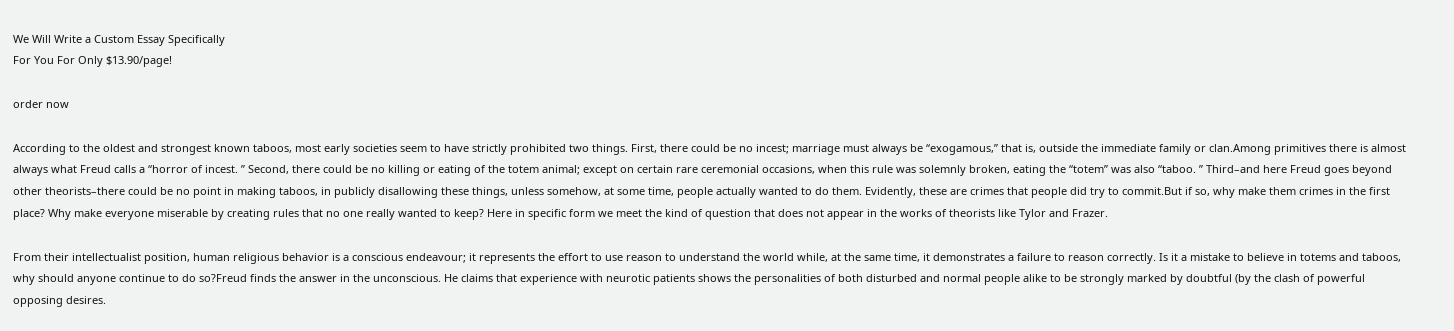We Will Write a Custom Essay Specifically
For You For Only $13.90/page!

order now

According to the oldest and strongest known taboos, most early societies seem to have strictly prohibited two things. First, there could be no incest; marriage must always be “exogamous,” that is, outside the immediate family or clan.Among primitives there is almost always what Freud calls a “horror of incest. ” Second, there could be no killing or eating of the totem animal; except on certain rare ceremonial occasions, when this rule was solemnly broken, eating the “totem” was also “taboo. ” Third–and here Freud goes beyond other theorists–there could be no point in making taboos, in publicly disallowing these things, unless somehow, at some time, people actually wanted to do them. Evidently, these are crimes that people did try to commit.But if so, why make them crimes in the first place? Why make everyone miserable by creating rules that no one really wanted to keep? Here in specific form we meet the kind of question that does not appear in the works of theorists like Tylor and Frazer.

From their intellectualist position, human religious behavior is a conscious endeavour; it represents the effort to use reason to understand the world while, at the same time, it demonstrates a failure to reason correctly. Is it a mistake to believe in totems and taboos, why should anyone continue to do so?Freud finds the answer in the unconscious. He claims that experience with neurotic patients shows the personalities of both disturbed and normal people alike to be strongly marked by doubtful (by the clash of powerful opposing desires.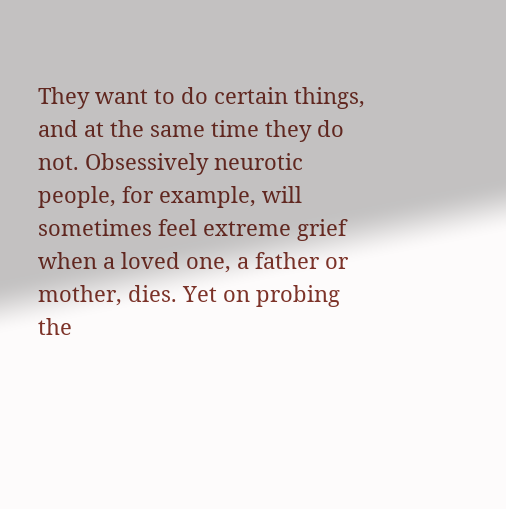They want to do certain things, and at the same time they do not. Obsessively neurotic people, for example, will sometimes feel extreme grief when a loved one, a father or mother, dies. Yet on probing the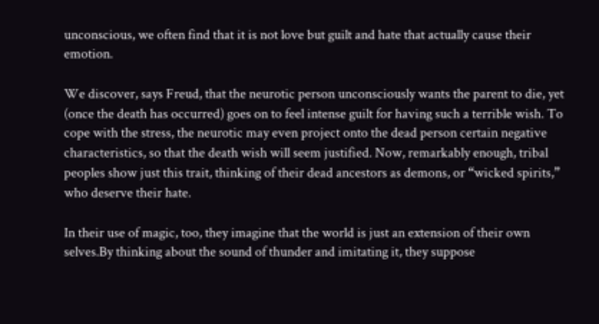unconscious, we often find that it is not love but guilt and hate that actually cause their emotion.

We discover, says Freud, that the neurotic person unconsciously wants the parent to die, yet (once the death has occurred) goes on to feel intense guilt for having such a terrible wish. To cope with the stress, the neurotic may even project onto the dead person certain negative characteristics, so that the death wish will seem justified. Now, remarkably enough, tribal peoples show just this trait, thinking of their dead ancestors as demons, or “wicked spirits,” who deserve their hate.

In their use of magic, too, they imagine that the world is just an extension of their own selves.By thinking about the sound of thunder and imitating it, they suppose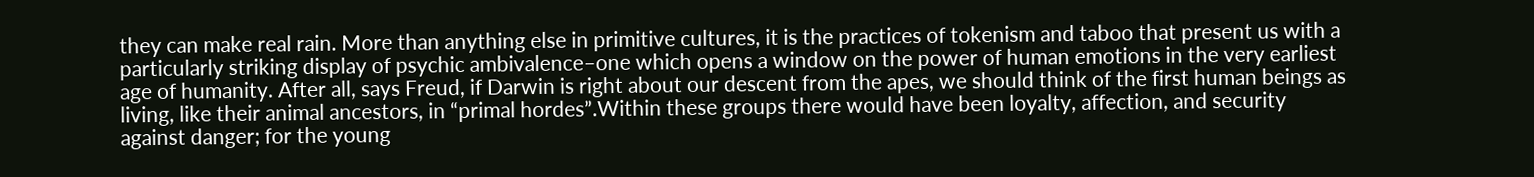they can make real rain. More than anything else in primitive cultures, it is the practices of tokenism and taboo that present us with a particularly striking display of psychic ambivalence–one which opens a window on the power of human emotions in the very earliest age of humanity. After all, says Freud, if Darwin is right about our descent from the apes, we should think of the first human beings as living, like their animal ancestors, in “primal hordes”.Within these groups there would have been loyalty, affection, and security against danger; for the young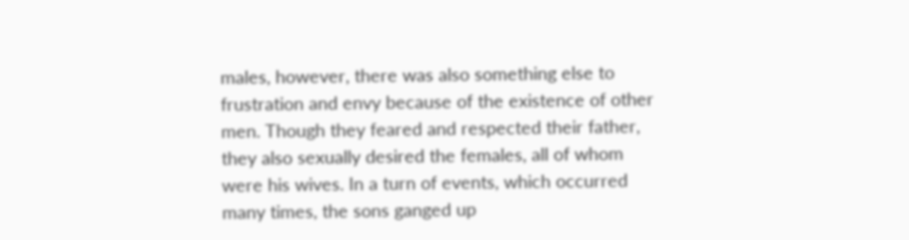males, however, there was also something else to frustration and envy because of the existence of other men. Though they feared and respected their father, they also sexually desired the females, all of whom were his wives. In a turn of events, which occurred many times, the sons ganged up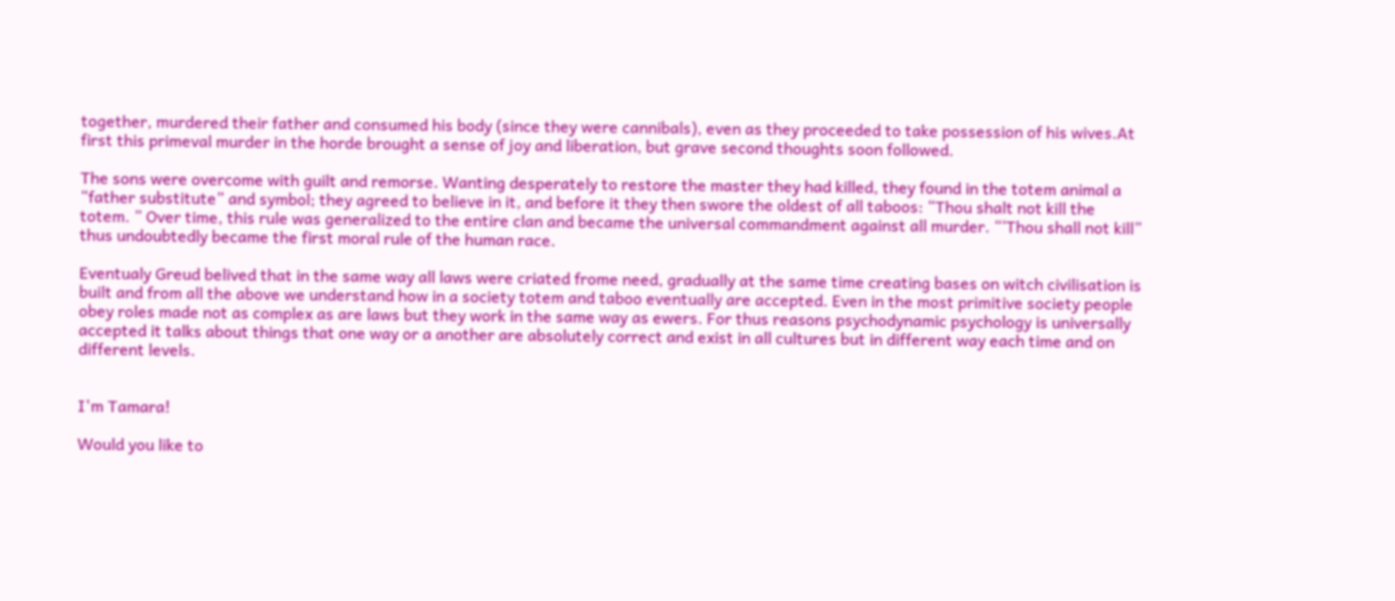together, murdered their father and consumed his body (since they were cannibals), even as they proceeded to take possession of his wives.At first this primeval murder in the horde brought a sense of joy and liberation, but grave second thoughts soon followed.

The sons were overcome with guilt and remorse. Wanting desperately to restore the master they had killed, they found in the totem animal a “father substitute” and symbol; they agreed to believe in it, and before it they then swore the oldest of all taboos: “Thou shalt not kill the totem. ” Over time, this rule was generalized to the entire clan and became the universal commandment against all murder. “‘Thou shall not kill” thus undoubtedly became the first moral rule of the human race.

Eventualy Greud belived that in the same way all laws were criated frome need, gradually at the same time creating bases on witch civilisation is built and from all the above we understand how in a society totem and taboo eventually are accepted. Even in the most primitive society people obey roles made not as complex as are laws but they work in the same way as ewers. For thus reasons psychodynamic psychology is universally accepted it talks about things that one way or a another are absolutely correct and exist in all cultures but in different way each time and on different levels.


I'm Tamara!

Would you like to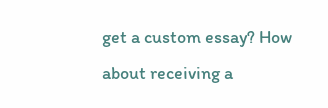get a custom essay? How about receiving a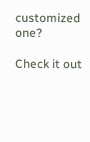customized one?

Check it out